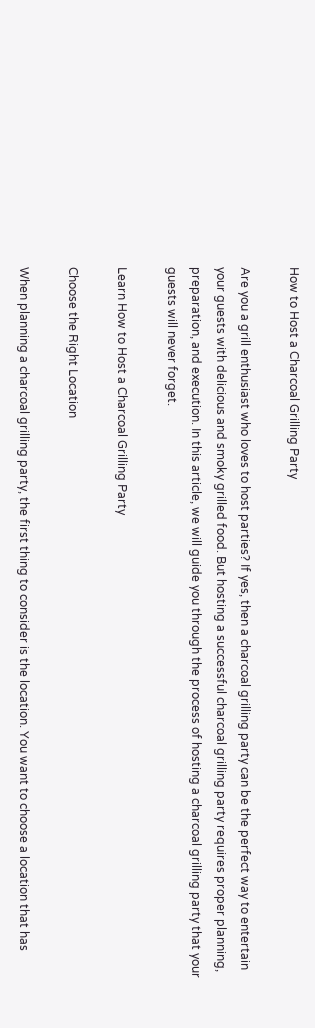How to Host a Charcoal Grilling Party

Are you a grill enthusiast who loves to host parties? If yes, then a charcoal grilling party can be the perfect way to entertain your guests with delicious and smoky grilled food. But hosting a successful charcoal grilling party requires proper planning, preparation, and execution. In this article, we will guide you through the process of hosting a charcoal grilling party that your guests will never forget.

Learn How to Host a Charcoal Grilling Party

Choose the Right Location

When planning a charcoal grilling party, the first thing to consider is the location. You want to choose a location that has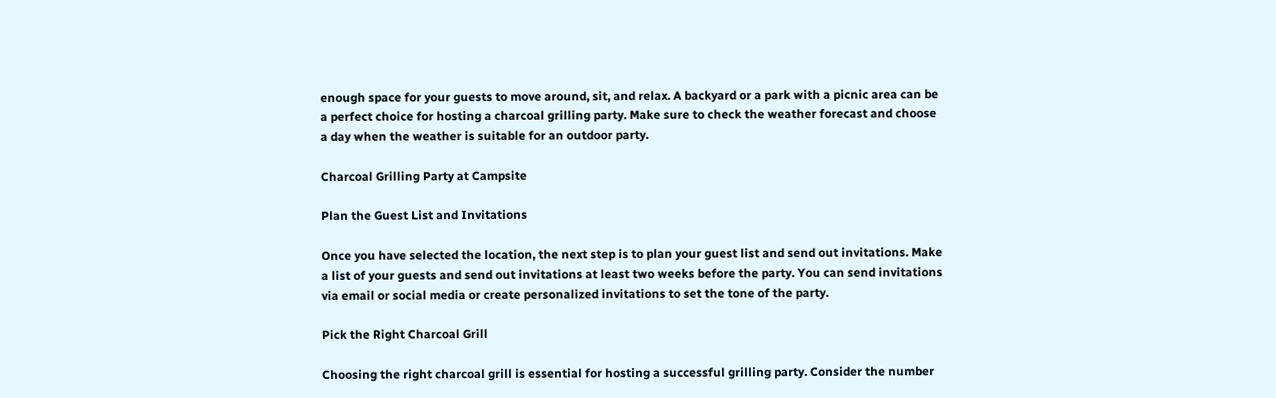enough space for your guests to move around, sit, and relax. A backyard or a park with a picnic area can be a perfect choice for hosting a charcoal grilling party. Make sure to check the weather forecast and choose a day when the weather is suitable for an outdoor party.

Charcoal Grilling Party at Campsite

Plan the Guest List and Invitations

Once you have selected the location, the next step is to plan your guest list and send out invitations. Make a list of your guests and send out invitations at least two weeks before the party. You can send invitations via email or social media or create personalized invitations to set the tone of the party.

Pick the Right Charcoal Grill

Choosing the right charcoal grill is essential for hosting a successful grilling party. Consider the number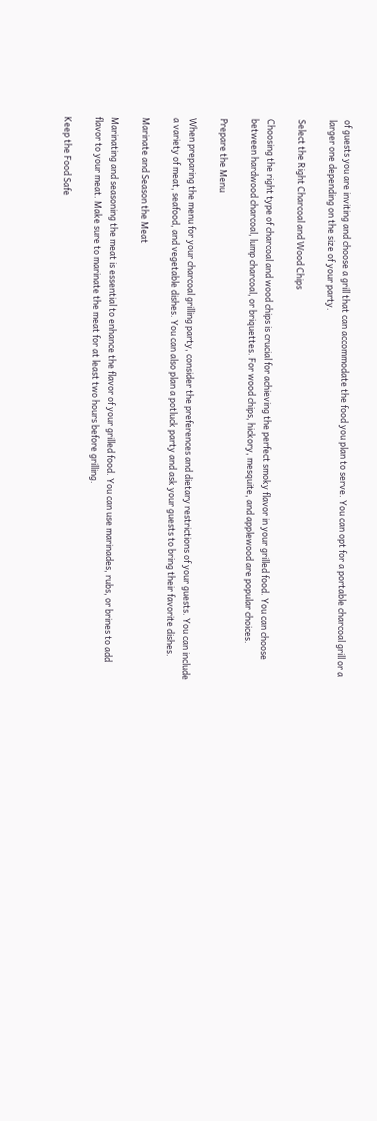of guests you are inviting and choose a grill that can accommodate the food you plan to serve. You can opt for a portable charcoal grill or a larger one depending on the size of your party.

Select the Right Charcoal and Wood Chips

Choosing the right type of charcoal and wood chips is crucial for achieving the perfect smoky flavor in your grilled food. You can choose between hardwood charcoal, lump charcoal, or briquettes. For wood chips, hickory, mesquite, and applewood are popular choices.

Prepare the Menu

When preparing the menu for your charcoal grilling party, consider the preferences and dietary restrictions of your guests. You can include a variety of meat, seafood, and vegetable dishes. You can also plan a potluck party and ask your guests to bring their favorite dishes.

Marinate and Season the Meat

Marinating and seasoning the meat is essential to enhance the flavor of your grilled food. You can use marinades, rubs, or brines to add flavor to your meat. Make sure to marinate the meat for at least two hours before grilling.

Keep the Food Safe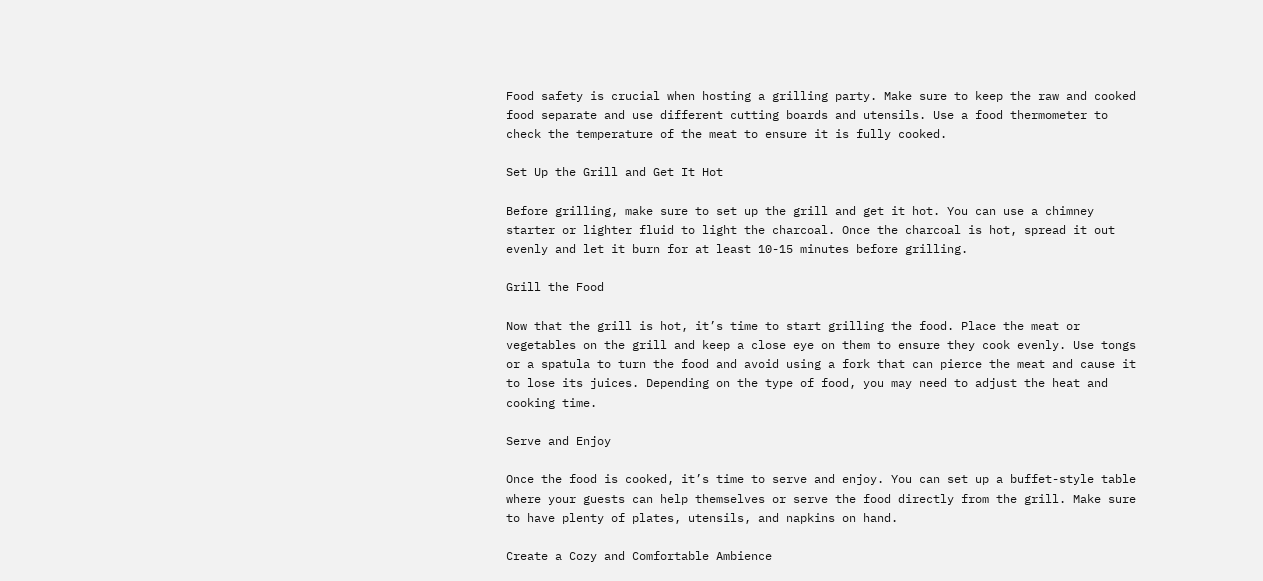Food safety is crucial when hosting a grilling party. Make sure to keep the raw and cooked food separate and use different cutting boards and utensils. Use a food thermometer to check the temperature of the meat to ensure it is fully cooked.

Set Up the Grill and Get It Hot

Before grilling, make sure to set up the grill and get it hot. You can use a chimney starter or lighter fluid to light the charcoal. Once the charcoal is hot, spread it out evenly and let it burn for at least 10-15 minutes before grilling.

Grill the Food

Now that the grill is hot, it’s time to start grilling the food. Place the meat or vegetables on the grill and keep a close eye on them to ensure they cook evenly. Use tongs or a spatula to turn the food and avoid using a fork that can pierce the meat and cause it to lose its juices. Depending on the type of food, you may need to adjust the heat and cooking time.

Serve and Enjoy

Once the food is cooked, it’s time to serve and enjoy. You can set up a buffet-style table where your guests can help themselves or serve the food directly from the grill. Make sure to have plenty of plates, utensils, and napkins on hand.

Create a Cozy and Comfortable Ambience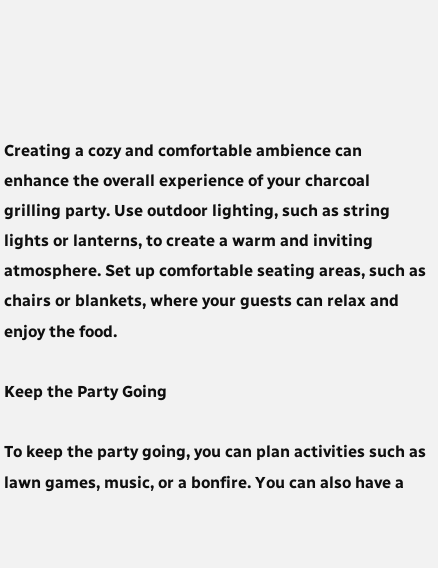Creating a cozy and comfortable ambience can enhance the overall experience of your charcoal grilling party. Use outdoor lighting, such as string lights or lanterns, to create a warm and inviting atmosphere. Set up comfortable seating areas, such as chairs or blankets, where your guests can relax and enjoy the food.

Keep the Party Going

To keep the party going, you can plan activities such as lawn games, music, or a bonfire. You can also have a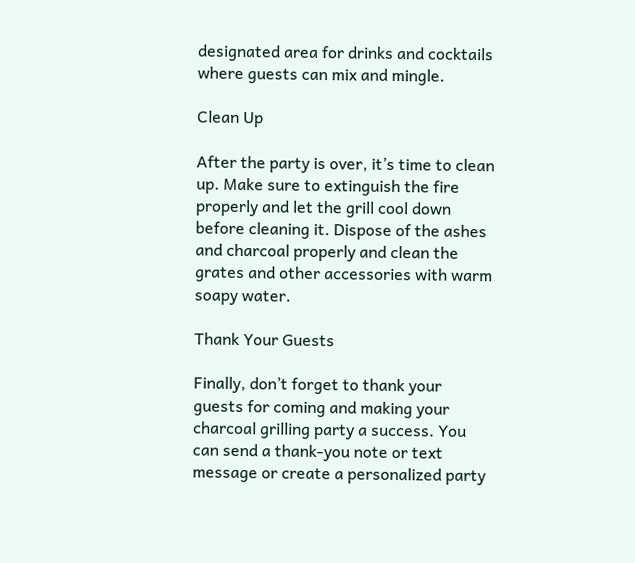designated area for drinks and cocktails where guests can mix and mingle.

Clean Up

After the party is over, it’s time to clean up. Make sure to extinguish the fire properly and let the grill cool down before cleaning it. Dispose of the ashes and charcoal properly and clean the grates and other accessories with warm soapy water.

Thank Your Guests

Finally, don’t forget to thank your guests for coming and making your charcoal grilling party a success. You can send a thank-you note or text message or create a personalized party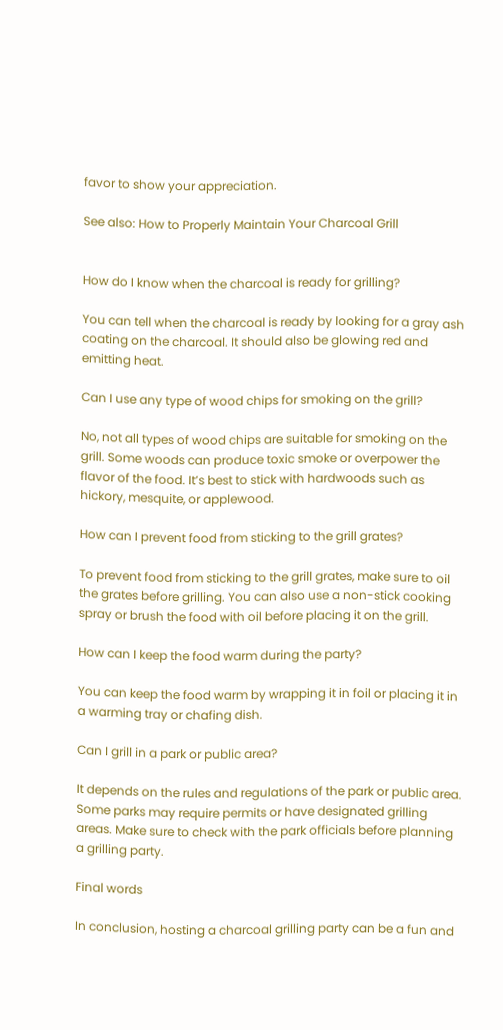favor to show your appreciation.

See also: How to Properly Maintain Your Charcoal Grill


How do I know when the charcoal is ready for grilling?

You can tell when the charcoal is ready by looking for a gray ash coating on the charcoal. It should also be glowing red and emitting heat.

Can I use any type of wood chips for smoking on the grill?

No, not all types of wood chips are suitable for smoking on the grill. Some woods can produce toxic smoke or overpower the flavor of the food. It’s best to stick with hardwoods such as hickory, mesquite, or applewood.

How can I prevent food from sticking to the grill grates?

To prevent food from sticking to the grill grates, make sure to oil the grates before grilling. You can also use a non-stick cooking spray or brush the food with oil before placing it on the grill.

How can I keep the food warm during the party?

You can keep the food warm by wrapping it in foil or placing it in a warming tray or chafing dish.

Can I grill in a park or public area?

It depends on the rules and regulations of the park or public area. Some parks may require permits or have designated grilling areas. Make sure to check with the park officials before planning a grilling party.

Final words

In conclusion, hosting a charcoal grilling party can be a fun and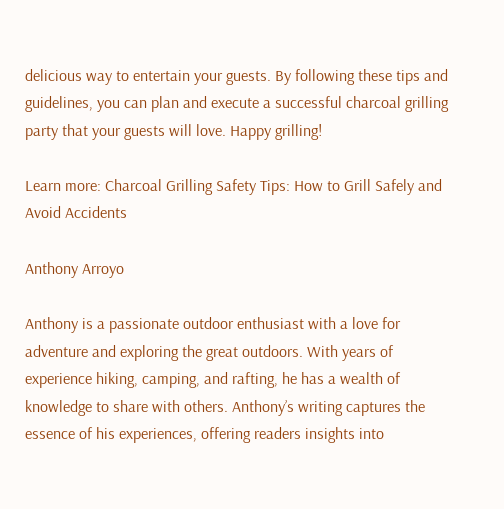delicious way to entertain your guests. By following these tips and guidelines, you can plan and execute a successful charcoal grilling party that your guests will love. Happy grilling!

Learn more: Charcoal Grilling Safety Tips: How to Grill Safely and Avoid Accidents

Anthony Arroyo

Anthony is a passionate outdoor enthusiast with a love for adventure and exploring the great outdoors. With years of experience hiking, camping, and rafting, he has a wealth of knowledge to share with others. Anthony’s writing captures the essence of his experiences, offering readers insights into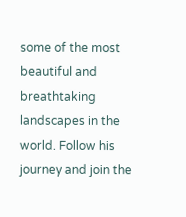some of the most beautiful and breathtaking landscapes in the world. Follow his journey and join the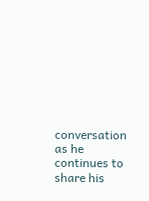conversation as he continues to share his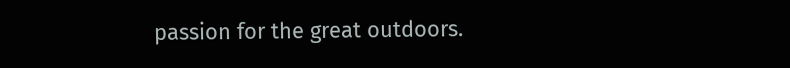passion for the great outdoors.